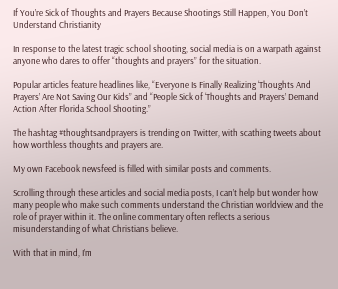If You’re Sick of Thoughts and Prayers Because Shootings Still Happen, You Don’t Understand Christianity

In response to the latest tragic school shooting, social media is on a warpath against anyone who dares to offer “thoughts and prayers” for the situation.

Popular articles feature headlines like, “Everyone Is Finally Realizing ‘Thoughts And Prayers’ Are Not Saving Our Kids” and “People Sick of ‘Thoughts and Prayers’ Demand Action After Florida School Shooting.”

The hashtag #thoughtsandprayers is trending on Twitter, with scathing tweets about how worthless thoughts and prayers are.

My own Facebook newsfeed is filled with similar posts and comments.

Scrolling through these articles and social media posts, I can’t help but wonder how many people who make such comments understand the Christian worldview and the role of prayer within it. The online commentary often reflects a serious misunderstanding of what Christians believe.

With that in mind, I’m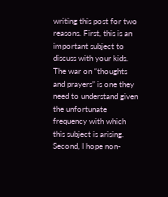writing this post for two reasons. First, this is an important subject to discuss with your kids. The war on “thoughts and prayers” is one they need to understand given the unfortunate frequency with which this subject is arising. Second, I hope non-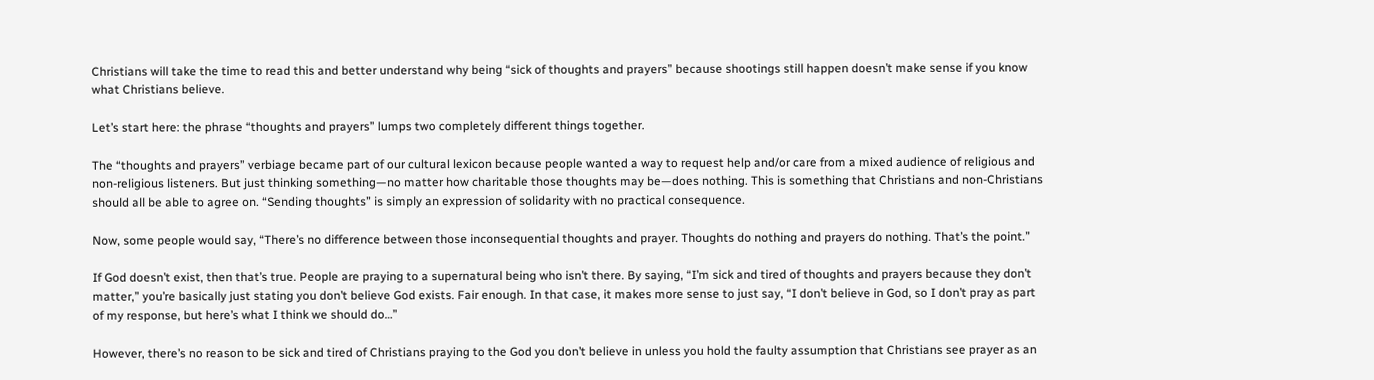Christians will take the time to read this and better understand why being “sick of thoughts and prayers” because shootings still happen doesn’t make sense if you know what Christians believe.

Let’s start here: the phrase “thoughts and prayers” lumps two completely different things together.

The “thoughts and prayers” verbiage became part of our cultural lexicon because people wanted a way to request help and/or care from a mixed audience of religious and non-religious listeners. But just thinking something—no matter how charitable those thoughts may be—does nothing. This is something that Christians and non-Christians should all be able to agree on. “Sending thoughts” is simply an expression of solidarity with no practical consequence.

Now, some people would say, “There’s no difference between those inconsequential thoughts and prayer. Thoughts do nothing and prayers do nothing. That’s the point.”

If God doesn’t exist, then that’s true. People are praying to a supernatural being who isn’t there. By saying, “I’m sick and tired of thoughts and prayers because they don’t matter,” you’re basically just stating you don’t believe God exists. Fair enough. In that case, it makes more sense to just say, “I don’t believe in God, so I don’t pray as part of my response, but here’s what I think we should do…”

However, there’s no reason to be sick and tired of Christians praying to the God you don’t believe in unless you hold the faulty assumption that Christians see prayer as an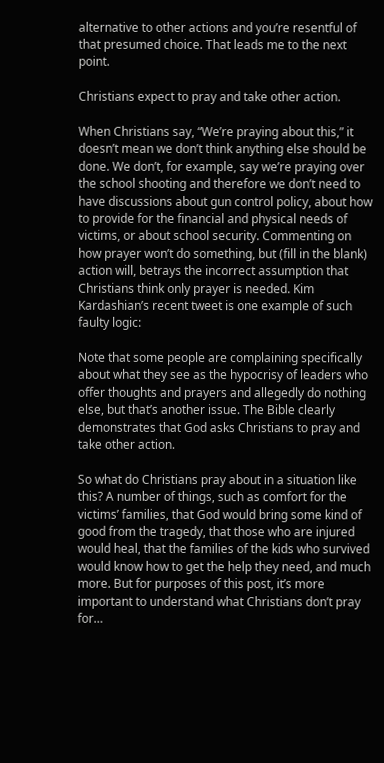alternative to other actions and you’re resentful of that presumed choice. That leads me to the next point.

Christians expect to pray and take other action.

When Christians say, “We’re praying about this,” it doesn’t mean we don’t think anything else should be done. We don’t, for example, say we’re praying over the school shooting and therefore we don’t need to have discussions about gun control policy, about how to provide for the financial and physical needs of victims, or about school security. Commenting on how prayer won’t do something, but (fill in the blank) action will, betrays the incorrect assumption that Christians think only prayer is needed. Kim Kardashian’s recent tweet is one example of such faulty logic:

Note that some people are complaining specifically about what they see as the hypocrisy of leaders who offer thoughts and prayers and allegedly do nothing else, but that’s another issue. The Bible clearly demonstrates that God asks Christians to pray and take other action.

So what do Christians pray about in a situation like this? A number of things, such as comfort for the victims’ families, that God would bring some kind of good from the tragedy, that those who are injured would heal, that the families of the kids who survived would know how to get the help they need, and much more. But for purposes of this post, it’s more important to understand what Christians don’t pray for…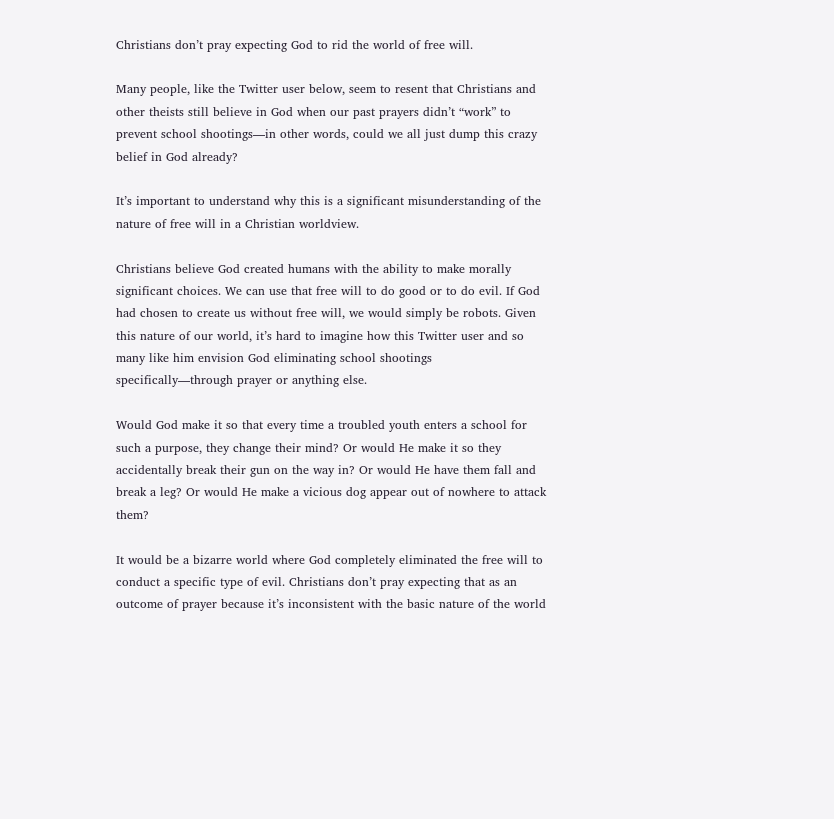Christians don’t pray expecting God to rid the world of free will.

Many people, like the Twitter user below, seem to resent that Christians and other theists still believe in God when our past prayers didn’t “work” to prevent school shootings—in other words, could we all just dump this crazy belief in God already?

It’s important to understand why this is a significant misunderstanding of the nature of free will in a Christian worldview.

Christians believe God created humans with the ability to make morally significant choices. We can use that free will to do good or to do evil. If God had chosen to create us without free will, we would simply be robots. Given this nature of our world, it’s hard to imagine how this Twitter user and so many like him envision God eliminating school shootings specifically—through prayer or anything else.

Would God make it so that every time a troubled youth enters a school for such a purpose, they change their mind? Or would He make it so they accidentally break their gun on the way in? Or would He have them fall and break a leg? Or would He make a vicious dog appear out of nowhere to attack them?

It would be a bizarre world where God completely eliminated the free will to conduct a specific type of evil. Christians don’t pray expecting that as an outcome of prayer because it’s inconsistent with the basic nature of the world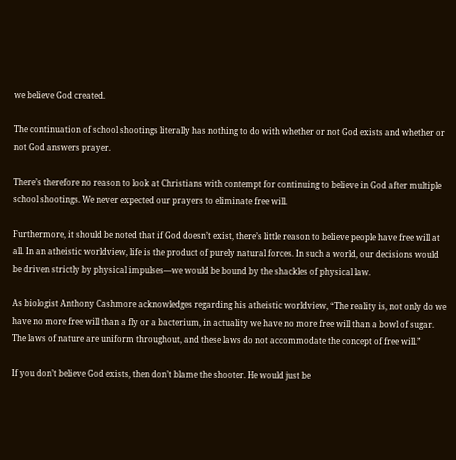we believe God created.

The continuation of school shootings literally has nothing to do with whether or not God exists and whether or not God answers prayer.

There’s therefore no reason to look at Christians with contempt for continuing to believe in God after multiple school shootings. We never expected our prayers to eliminate free will.

Furthermore, it should be noted that if God doesn’t exist, there’s little reason to believe people have free will at all. In an atheistic worldview, life is the product of purely natural forces. In such a world, our decisions would be driven strictly by physical impulses—we would be bound by the shackles of physical law.

As biologist Anthony Cashmore acknowledges regarding his atheistic worldview, “The reality is, not only do we have no more free will than a fly or a bacterium, in actuality we have no more free will than a bowl of sugar. The laws of nature are uniform throughout, and these laws do not accommodate the concept of free will.”

If you don’t believe God exists, then don’t blame the shooter. He would just be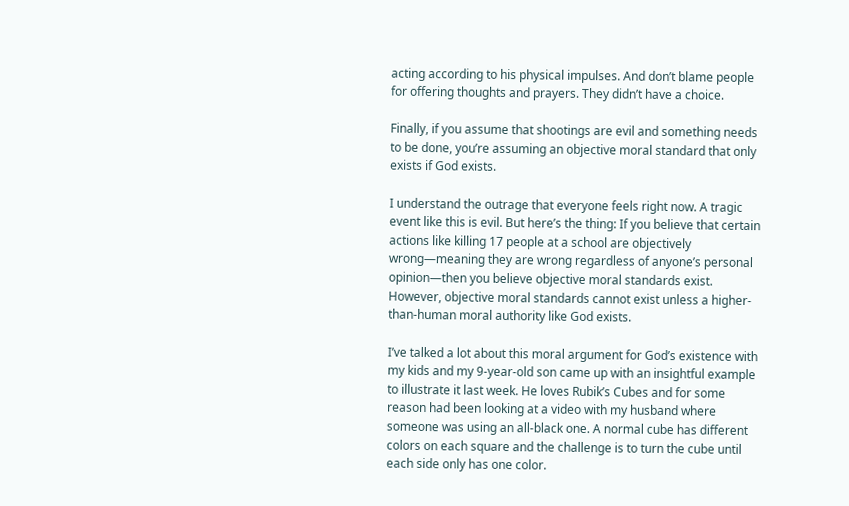acting according to his physical impulses. And don’t blame people for offering thoughts and prayers. They didn’t have a choice.

Finally, if you assume that shootings are evil and something needs to be done, you’re assuming an objective moral standard that only exists if God exists.

I understand the outrage that everyone feels right now. A tragic event like this is evil. But here’s the thing: If you believe that certain actions like killing 17 people at a school are objectively wrong—meaning they are wrong regardless of anyone’s personal opinion—then you believe objective moral standards exist. However, objective moral standards cannot exist unless a higher-than-human moral authority like God exists.

I’ve talked a lot about this moral argument for God’s existence with my kids and my 9-year-old son came up with an insightful example to illustrate it last week. He loves Rubik’s Cubes and for some reason had been looking at a video with my husband where someone was using an all-black one. A normal cube has different colors on each square and the challenge is to turn the cube until each side only has one color.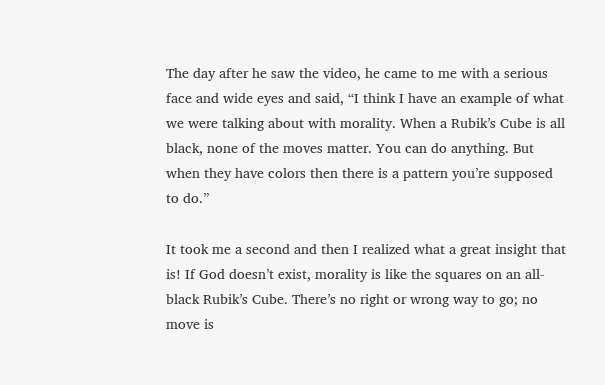The day after he saw the video, he came to me with a serious face and wide eyes and said, “I think I have an example of what we were talking about with morality. When a Rubik’s Cube is all black, none of the moves matter. You can do anything. But when they have colors then there is a pattern you’re supposed to do.”

It took me a second and then I realized what a great insight that is! If God doesn’t exist, morality is like the squares on an all-black Rubik’s Cube. There’s no right or wrong way to go; no move is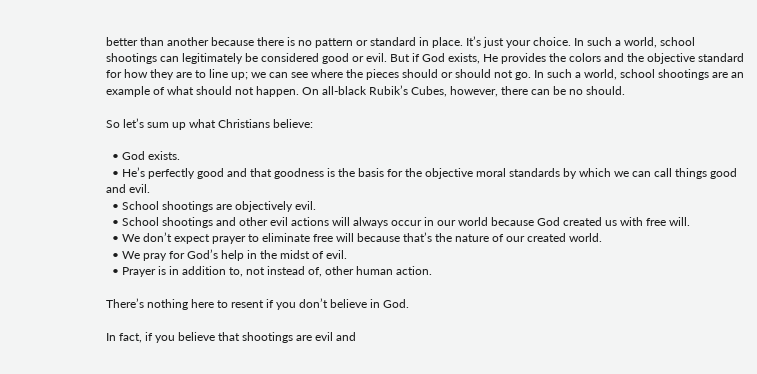better than another because there is no pattern or standard in place. It’s just your choice. In such a world, school shootings can legitimately be considered good or evil. But if God exists, He provides the colors and the objective standard for how they are to line up; we can see where the pieces should or should not go. In such a world, school shootings are an example of what should not happen. On all-black Rubik’s Cubes, however, there can be no should.

So let’s sum up what Christians believe:

  • God exists.
  • He’s perfectly good and that goodness is the basis for the objective moral standards by which we can call things good and evil.
  • School shootings are objectively evil.
  • School shootings and other evil actions will always occur in our world because God created us with free will.
  • We don’t expect prayer to eliminate free will because that’s the nature of our created world.
  • We pray for God’s help in the midst of evil.
  • Prayer is in addition to, not instead of, other human action.

There’s nothing here to resent if you don’t believe in God.

In fact, if you believe that shootings are evil and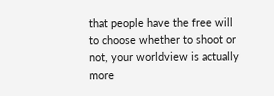that people have the free will to choose whether to shoot or not, your worldview is actually more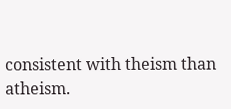consistent with theism than atheism.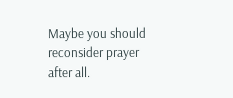Maybe you should reconsider prayer after all.